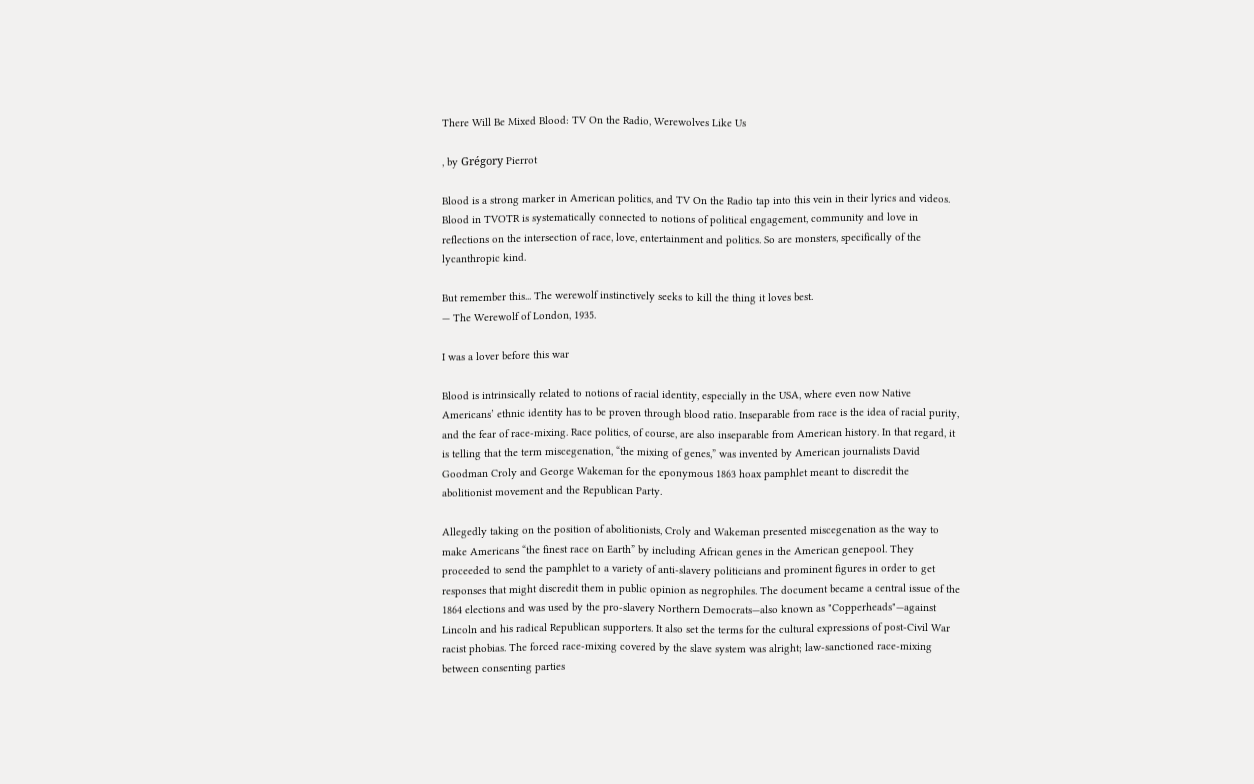There Will Be Mixed Blood: TV On the Radio, Werewolves Like Us

, by Grégory Pierrot

Blood is a strong marker in American politics, and TV On the Radio tap into this vein in their lyrics and videos. Blood in TVOTR is systematically connected to notions of political engagement, community and love in reflections on the intersection of race, love, entertainment and politics. So are monsters, specifically of the lycanthropic kind.

But remember this... The werewolf instinctively seeks to kill the thing it loves best.
— The Werewolf of London, 1935.

I was a lover before this war

Blood is intrinsically related to notions of racial identity, especially in the USA, where even now Native Americans’ ethnic identity has to be proven through blood ratio. Inseparable from race is the idea of racial purity, and the fear of race-mixing. Race politics, of course, are also inseparable from American history. In that regard, it is telling that the term miscegenation, “the mixing of genes,” was invented by American journalists David Goodman Croly and George Wakeman for the eponymous 1863 hoax pamphlet meant to discredit the abolitionist movement and the Republican Party.

Allegedly taking on the position of abolitionists, Croly and Wakeman presented miscegenation as the way to make Americans “the finest race on Earth” by including African genes in the American genepool. They proceeded to send the pamphlet to a variety of anti-slavery politicians and prominent figures in order to get responses that might discredit them in public opinion as negrophiles. The document became a central issue of the 1864 elections and was used by the pro-slavery Northern Democrats—also known as "Copperheads"—against Lincoln and his radical Republican supporters. It also set the terms for the cultural expressions of post-Civil War racist phobias. The forced race-mixing covered by the slave system was alright; law-sanctioned race-mixing between consenting parties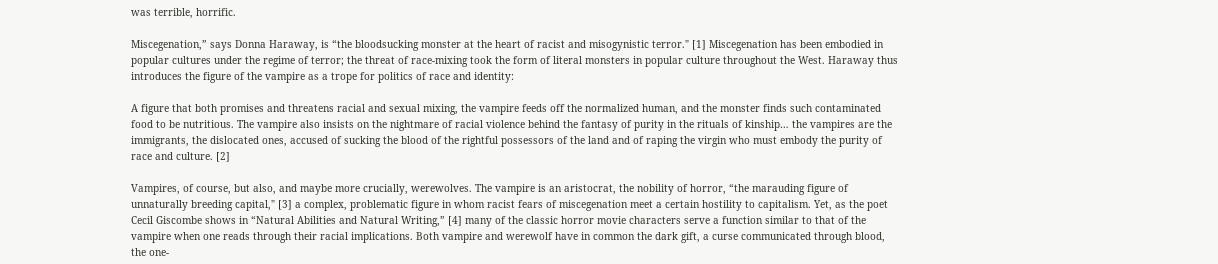was terrible, horrific.

Miscegenation,” says Donna Haraway, is “the bloodsucking monster at the heart of racist and misogynistic terror." [1] Miscegenation has been embodied in popular cultures under the regime of terror; the threat of race-mixing took the form of literal monsters in popular culture throughout the West. Haraway thus introduces the figure of the vampire as a trope for politics of race and identity:

A figure that both promises and threatens racial and sexual mixing, the vampire feeds off the normalized human, and the monster finds such contaminated food to be nutritious. The vampire also insists on the nightmare of racial violence behind the fantasy of purity in the rituals of kinship… the vampires are the immigrants, the dislocated ones, accused of sucking the blood of the rightful possessors of the land and of raping the virgin who must embody the purity of race and culture. [2]

Vampires, of course, but also, and maybe more crucially, werewolves. The vampire is an aristocrat, the nobility of horror, “the marauding figure of unnaturally breeding capital," [3] a complex, problematic figure in whom racist fears of miscegenation meet a certain hostility to capitalism. Yet, as the poet Cecil Giscombe shows in “Natural Abilities and Natural Writing,” [4] many of the classic horror movie characters serve a function similar to that of the vampire when one reads through their racial implications. Both vampire and werewolf have in common the dark gift, a curse communicated through blood, the one-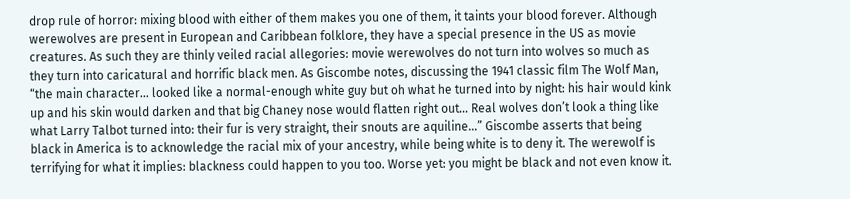drop rule of horror: mixing blood with either of them makes you one of them, it taints your blood forever. Although werewolves are present in European and Caribbean folklore, they have a special presence in the US as movie creatures. As such they are thinly veiled racial allegories: movie werewolves do not turn into wolves so much as they turn into caricatural and horrific black men. As Giscombe notes, discussing the 1941 classic film The Wolf Man, “the main character… looked like a normal-enough white guy but oh what he turned into by night: his hair would kink up and his skin would darken and that big Chaney nose would flatten right out... Real wolves don’t look a thing like what Larry Talbot turned into: their fur is very straight, their snouts are aquiline…” Giscombe asserts that being black in America is to acknowledge the racial mix of your ancestry, while being white is to deny it. The werewolf is terrifying for what it implies: blackness could happen to you too. Worse yet: you might be black and not even know it.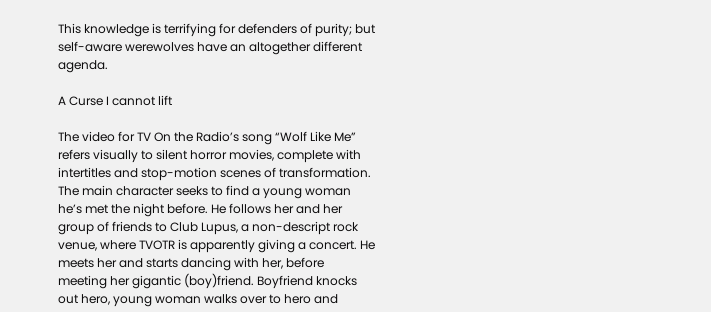This knowledge is terrifying for defenders of purity; but self-aware werewolves have an altogether different agenda.

A Curse I cannot lift

The video for TV On the Radio’s song “Wolf Like Me” refers visually to silent horror movies, complete with intertitles and stop-motion scenes of transformation. The main character seeks to find a young woman he’s met the night before. He follows her and her group of friends to Club Lupus, a non-descript rock venue, where TVOTR is apparently giving a concert. He meets her and starts dancing with her, before meeting her gigantic (boy)friend. Boyfriend knocks out hero, young woman walks over to hero and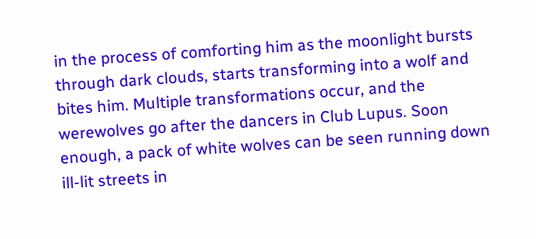in the process of comforting him as the moonlight bursts through dark clouds, starts transforming into a wolf and bites him. Multiple transformations occur, and the werewolves go after the dancers in Club Lupus. Soon enough, a pack of white wolves can be seen running down ill-lit streets in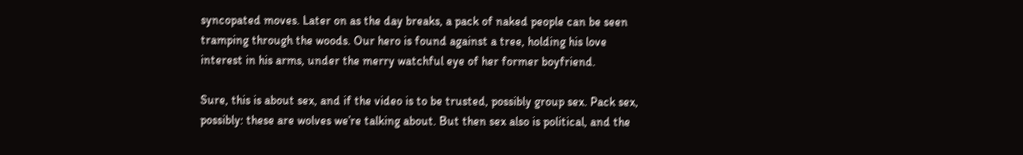syncopated moves. Later on as the day breaks, a pack of naked people can be seen tramping through the woods. Our hero is found against a tree, holding his love interest in his arms, under the merry watchful eye of her former boyfriend.

Sure, this is about sex, and if the video is to be trusted, possibly group sex. Pack sex, possibly: these are wolves we’re talking about. But then sex also is political, and the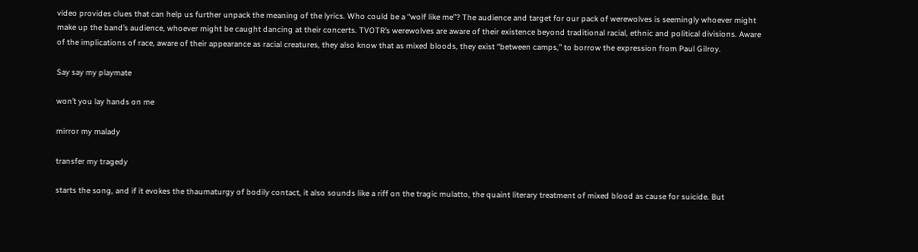video provides clues that can help us further unpack the meaning of the lyrics. Who could be a “wolf like me”? The audience and target for our pack of werewolves is seemingly whoever might make up the band’s audience, whoever might be caught dancing at their concerts. TVOTR’s werewolves are aware of their existence beyond traditional racial, ethnic and political divisions. Aware of the implications of race, aware of their appearance as racial creatures, they also know that as mixed bloods, they exist “between camps,” to borrow the expression from Paul Gilroy.

Say say my playmate

won’t you lay hands on me

mirror my malady

transfer my tragedy

starts the song, and if it evokes the thaumaturgy of bodily contact, it also sounds like a riff on the tragic mulatto, the quaint literary treatment of mixed blood as cause for suicide. But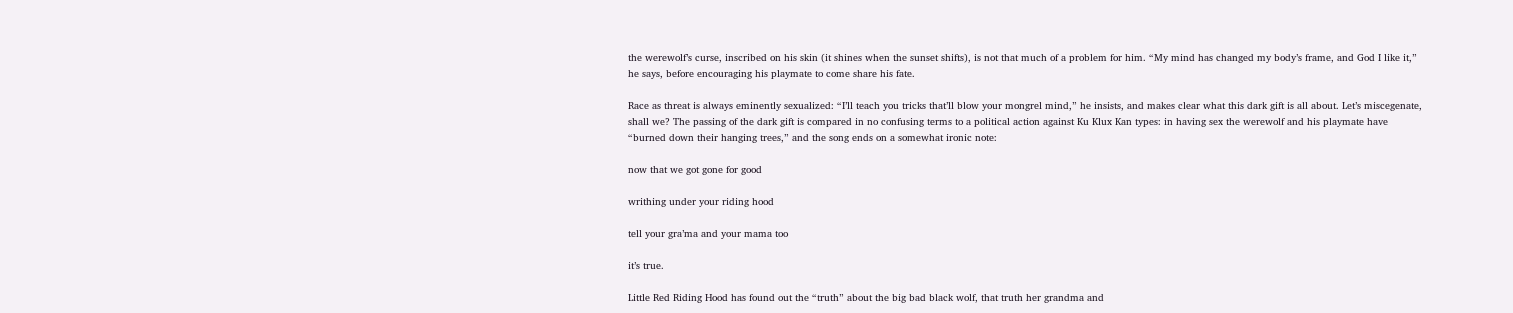the werewolf’s curse, inscribed on his skin (it shines when the sunset shifts), is not that much of a problem for him. “My mind has changed my body’s frame, and God I like it,” he says, before encouraging his playmate to come share his fate.

Race as threat is always eminently sexualized: “I’ll teach you tricks that’ll blow your mongrel mind,” he insists, and makes clear what this dark gift is all about. Let’s miscegenate, shall we? The passing of the dark gift is compared in no confusing terms to a political action against Ku Klux Kan types: in having sex the werewolf and his playmate have “burned down their hanging trees,” and the song ends on a somewhat ironic note:

now that we got gone for good

writhing under your riding hood

tell your gra’ma and your mama too

it’s true.

Little Red Riding Hood has found out the “truth” about the big bad black wolf, that truth her grandma and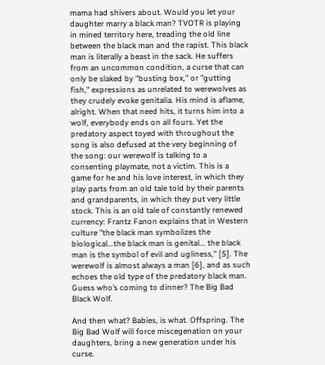mama had shivers about. Would you let your daughter marry a black man? TVOTR is playing in mined territory here, treading the old line between the black man and the rapist. This black man is literally a beast in the sack. He suffers from an uncommon condition, a curse that can only be slaked by "busting box," or "gutting fish," expressions as unrelated to werewolves as they crudely evoke genitalia. His mind is aflame, alright. When that need hits, it turns him into a wolf, everybody ends on all fours. Yet the predatory aspect toyed with throughout the song is also defused at the very beginning of the song: our werewolf is talking to a consenting playmate, not a victim. This is a game for he and his love interest, in which they play parts from an old tale told by their parents and grandparents, in which they put very little stock. This is an old tale of constantly renewed currency: Frantz Fanon explains that in Western culture "the black man symbolizes the biological...the black man is genital... the black man is the symbol of evil and ugliness," [5]. The werewolf is almost always a man [6], and as such echoes the old type of the predatory black man. Guess who’s coming to dinner? The Big Bad Black Wolf.

And then what? Babies, is what. Offspring. The Big Bad Wolf will force miscegenation on your daughters, bring a new generation under his curse.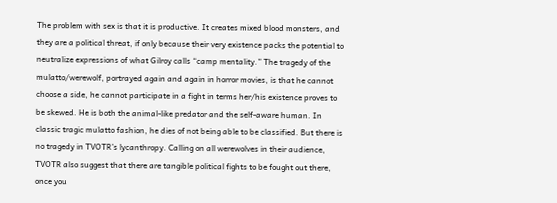The problem with sex is that it is productive. It creates mixed blood monsters, and they are a political threat, if only because their very existence packs the potential to neutralize expressions of what Gilroy calls “camp mentality.” The tragedy of the mulatto/werewolf, portrayed again and again in horror movies, is that he cannot choose a side, he cannot participate in a fight in terms her/his existence proves to be skewed. He is both the animal-like predator and the self-aware human. In classic tragic mulatto fashion, he dies of not being able to be classified. But there is no tragedy in TVOTR’s lycanthropy. Calling on all werewolves in their audience, TVOTR also suggest that there are tangible political fights to be fought out there, once you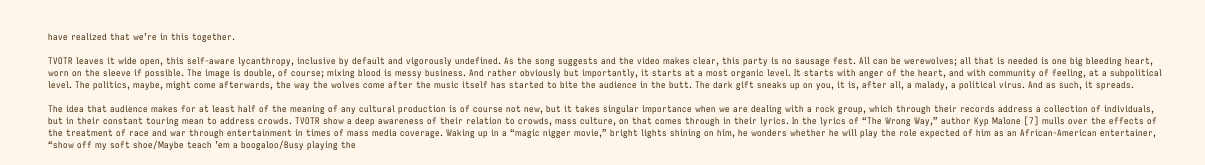have realized that we’re in this together.

TVOTR leaves it wide open, this self-aware lycanthropy, inclusive by default and vigorously undefined. As the song suggests and the video makes clear, this party is no sausage fest. All can be werewolves; all that is needed is one big bleeding heart, worn on the sleeve if possible. The image is double, of course; mixing blood is messy business. And rather obviously but importantly, it starts at a most organic level. It starts with anger of the heart, and with community of feeling, at a subpolitical level. The politics, maybe, might come afterwards, the way the wolves come after the music itself has started to bite the audience in the butt. The dark gift sneaks up on you, it is, after all, a malady, a political virus. And as such, it spreads.

The idea that audience makes for at least half of the meaning of any cultural production is of course not new, but it takes singular importance when we are dealing with a rock group, which through their records address a collection of individuals, but in their constant touring mean to address crowds. TVOTR show a deep awareness of their relation to crowds, mass culture, on that comes through in their lyrics. In the lyrics of “The Wrong Way,” author Kyp Malone [7] mulls over the effects of the treatment of race and war through entertainment in times of mass media coverage. Waking up in a “magic nigger movie,” bright lights shining on him, he wonders whether he will play the role expected of him as an African-American entertainer, “show off my soft shoe/Maybe teach ’em a boogaloo/Busy playing the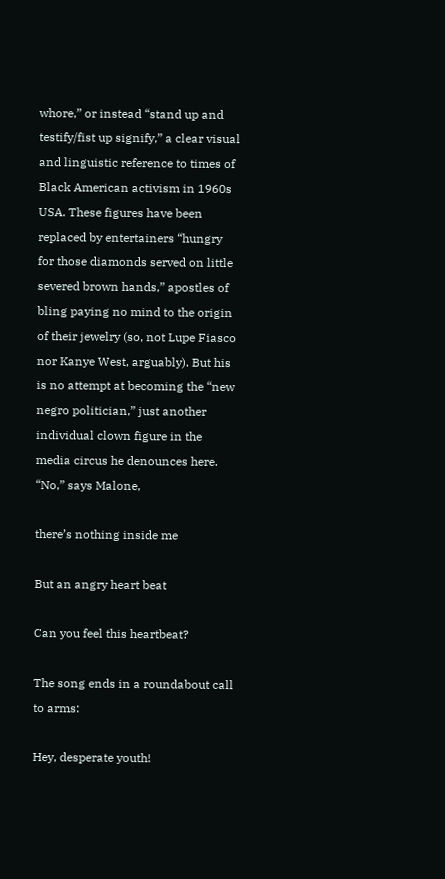whore,” or instead “stand up and testify/fist up signify,” a clear visual and linguistic reference to times of Black American activism in 1960s USA. These figures have been replaced by entertainers “hungry for those diamonds served on little severed brown hands,” apostles of bling paying no mind to the origin of their jewelry (so, not Lupe Fiasco nor Kanye West, arguably). But his is no attempt at becoming the “new negro politician,” just another individual clown figure in the media circus he denounces here. “No,” says Malone,

there’s nothing inside me

But an angry heart beat

Can you feel this heartbeat?

The song ends in a roundabout call to arms:

Hey, desperate youth!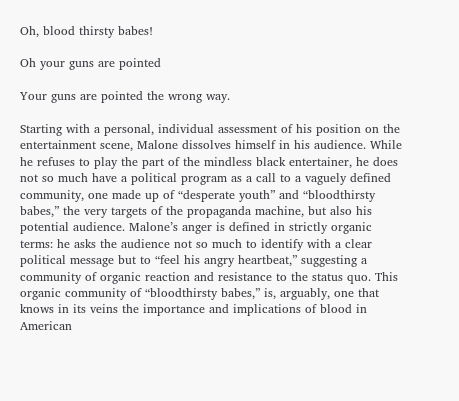Oh, blood thirsty babes!

Oh your guns are pointed

Your guns are pointed the wrong way.

Starting with a personal, individual assessment of his position on the entertainment scene, Malone dissolves himself in his audience. While he refuses to play the part of the mindless black entertainer, he does not so much have a political program as a call to a vaguely defined community, one made up of “desperate youth” and “bloodthirsty babes,” the very targets of the propaganda machine, but also his potential audience. Malone’s anger is defined in strictly organic terms: he asks the audience not so much to identify with a clear political message but to “feel his angry heartbeat,” suggesting a community of organic reaction and resistance to the status quo. This organic community of “bloodthirsty babes,” is, arguably, one that knows in its veins the importance and implications of blood in American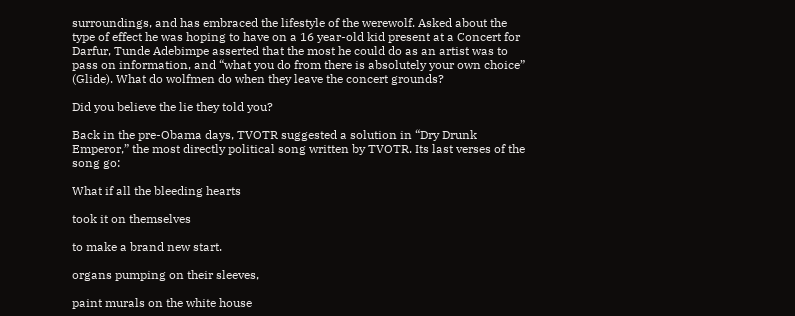surroundings, and has embraced the lifestyle of the werewolf. Asked about the type of effect he was hoping to have on a 16 year-old kid present at a Concert for Darfur, Tunde Adebimpe asserted that the most he could do as an artist was to pass on information, and “what you do from there is absolutely your own choice” (Glide). What do wolfmen do when they leave the concert grounds?

Did you believe the lie they told you?

Back in the pre-Obama days, TVOTR suggested a solution in “Dry Drunk Emperor,” the most directly political song written by TVOTR. Its last verses of the song go:

What if all the bleeding hearts

took it on themselves

to make a brand new start.

organs pumping on their sleeves,

paint murals on the white house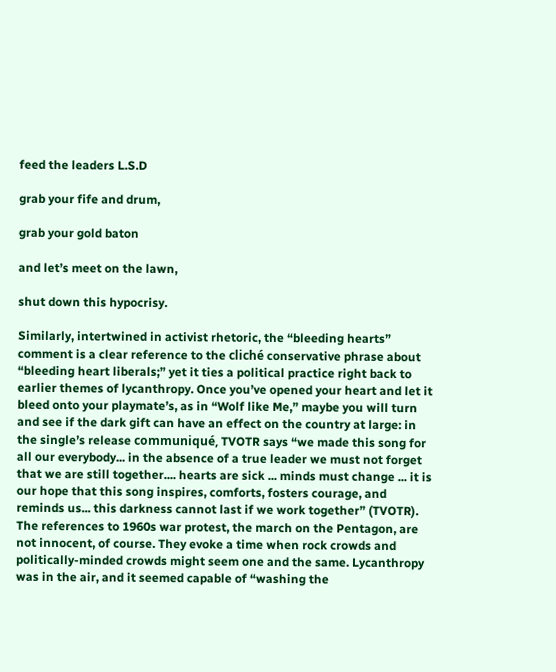feed the leaders L.S.D

grab your fife and drum,

grab your gold baton

and let’s meet on the lawn,

shut down this hypocrisy.

Similarly, intertwined in activist rhetoric, the “bleeding hearts” comment is a clear reference to the cliché conservative phrase about “bleeding heart liberals;” yet it ties a political practice right back to earlier themes of lycanthropy. Once you’ve opened your heart and let it bleed onto your playmate’s, as in “Wolf like Me,” maybe you will turn and see if the dark gift can have an effect on the country at large: in the single’s release communiqué, TVOTR says “we made this song for all our everybody... in the absence of a true leader we must not forget that we are still together.... hearts are sick ... minds must change ... it is our hope that this song inspires, comforts, fosters courage, and reminds us... this darkness cannot last if we work together” (TVOTR). The references to 1960s war protest, the march on the Pentagon, are not innocent, of course. They evoke a time when rock crowds and politically-minded crowds might seem one and the same. Lycanthropy was in the air, and it seemed capable of “washing the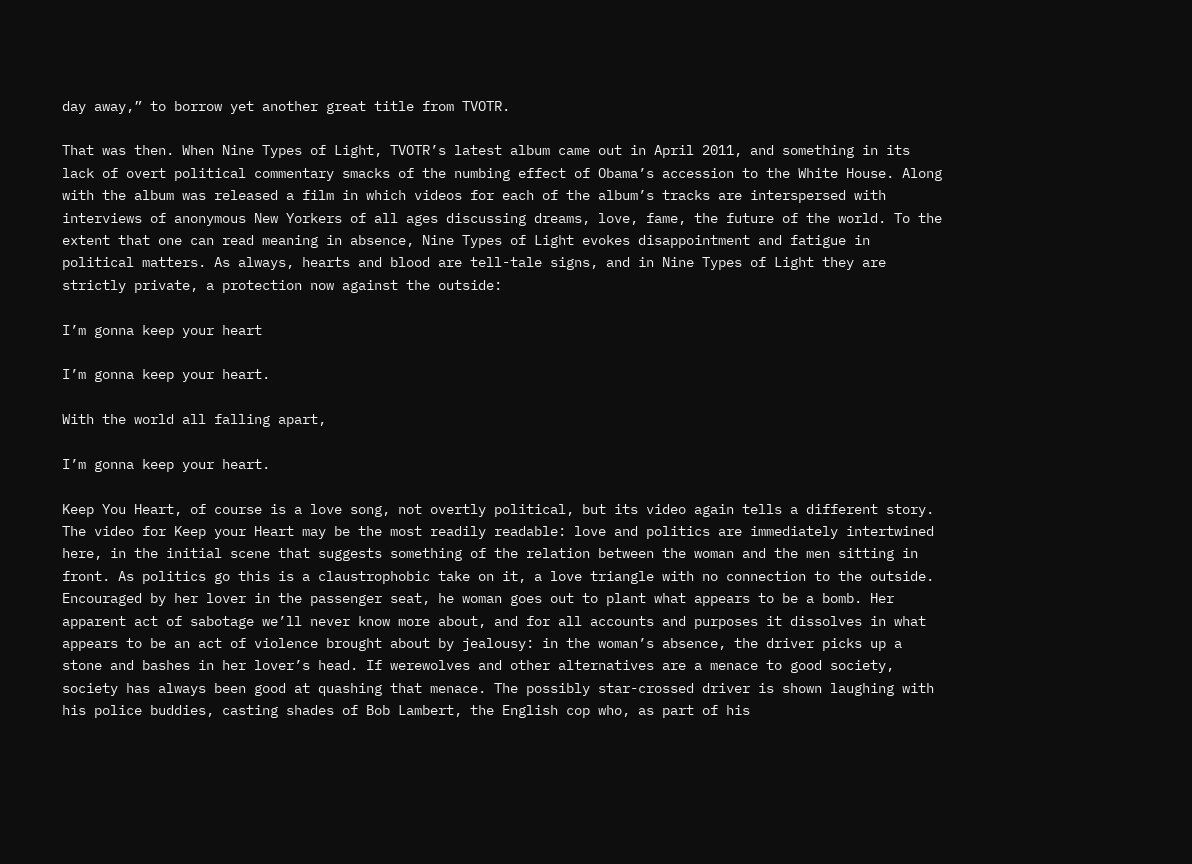day away,” to borrow yet another great title from TVOTR.

That was then. When Nine Types of Light, TVOTR’s latest album came out in April 2011, and something in its lack of overt political commentary smacks of the numbing effect of Obama’s accession to the White House. Along with the album was released a film in which videos for each of the album’s tracks are interspersed with interviews of anonymous New Yorkers of all ages discussing dreams, love, fame, the future of the world. To the extent that one can read meaning in absence, Nine Types of Light evokes disappointment and fatigue in political matters. As always, hearts and blood are tell-tale signs, and in Nine Types of Light they are strictly private, a protection now against the outside:

I’m gonna keep your heart

I’m gonna keep your heart.

With the world all falling apart,

I’m gonna keep your heart.

Keep You Heart, of course is a love song, not overtly political, but its video again tells a different story. The video for Keep your Heart may be the most readily readable: love and politics are immediately intertwined here, in the initial scene that suggests something of the relation between the woman and the men sitting in front. As politics go this is a claustrophobic take on it, a love triangle with no connection to the outside. Encouraged by her lover in the passenger seat, he woman goes out to plant what appears to be a bomb. Her apparent act of sabotage we’ll never know more about, and for all accounts and purposes it dissolves in what appears to be an act of violence brought about by jealousy: in the woman’s absence, the driver picks up a stone and bashes in her lover’s head. If werewolves and other alternatives are a menace to good society, society has always been good at quashing that menace. The possibly star-crossed driver is shown laughing with his police buddies, casting shades of Bob Lambert, the English cop who, as part of his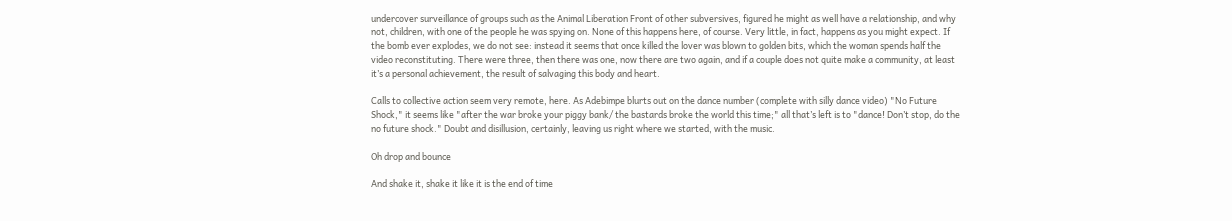undercover surveillance of groups such as the Animal Liberation Front of other subversives, figured he might as well have a relationship, and why not, children, with one of the people he was spying on. None of this happens here, of course. Very little, in fact, happens as you might expect. If the bomb ever explodes, we do not see: instead it seems that once killed the lover was blown to golden bits, which the woman spends half the video reconstituting. There were three, then there was one, now there are two again, and if a couple does not quite make a community, at least it’s a personal achievement, the result of salvaging this body and heart.

Calls to collective action seem very remote, here. As Adebimpe blurts out on the dance number (complete with silly dance video) "No Future Shock," it seems like "after the war broke your piggy bank/ the bastards broke the world this time;" all that’s left is to "dance! Don’t stop, do the no future shock." Doubt and disillusion, certainly, leaving us right where we started, with the music.

Oh drop and bounce

And shake it, shake it like it is the end of time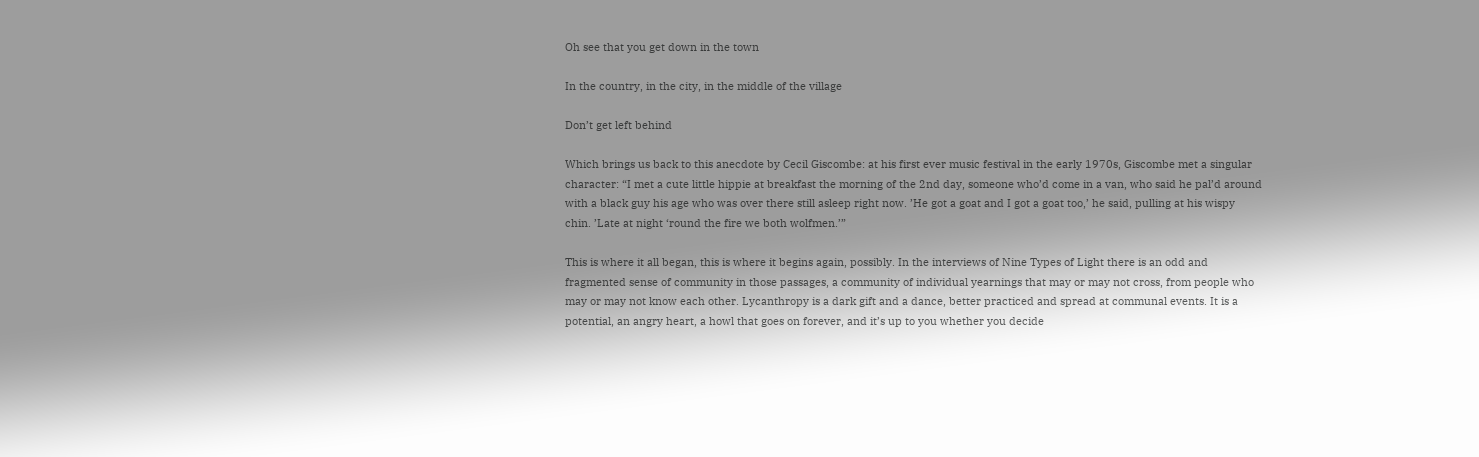Oh see that you get down in the town

In the country, in the city, in the middle of the village

Don’t get left behind

Which brings us back to this anecdote by Cecil Giscombe: at his first ever music festival in the early 1970s, Giscombe met a singular character: “I met a cute little hippie at breakfast the morning of the 2nd day, someone who’d come in a van, who said he pal’d around with a black guy his age who was over there still asleep right now. ’He got a goat and I got a goat too,’ he said, pulling at his wispy chin. ’Late at night ‘round the fire we both wolfmen.’”

This is where it all began, this is where it begins again, possibly. In the interviews of Nine Types of Light there is an odd and fragmented sense of community in those passages, a community of individual yearnings that may or may not cross, from people who may or may not know each other. Lycanthropy is a dark gift and a dance, better practiced and spread at communal events. It is a potential, an angry heart, a howl that goes on forever, and it’s up to you whether you decide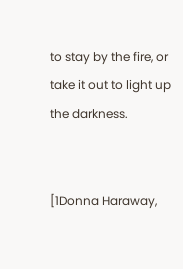to stay by the fire, or take it out to light up the darkness.


[1Donna Haraway,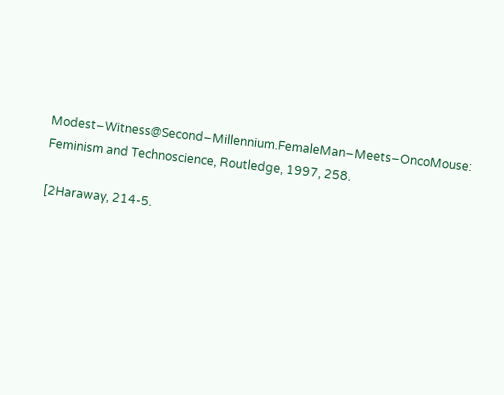Modest−Witness@Second−Millennium.FemaleMan−Meets−OncoMouse: Feminism and Technoscience, Routledge, 1997, 258.

[2Haraway, 214-5.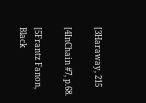[3Haraway, 215

[4InChain #7, p.68.

[5Frantz Fanon, Black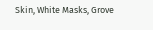Skin, White Masks, Grove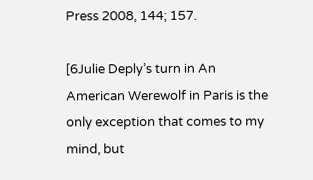Press 2008, 144; 157.

[6Julie Deply’s turn in An American Werewolf in Paris is the only exception that comes to my mind, but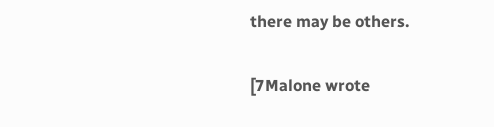there may be others.

[7Malone wrote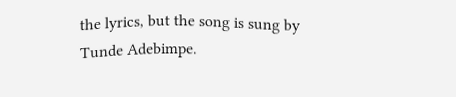the lyrics, but the song is sung by Tunde Adebimpe.